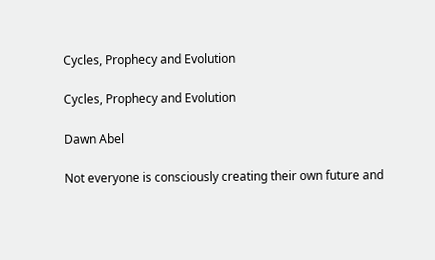Cycles, Prophecy and Evolution

Cycles, Prophecy and Evolution

Dawn Abel

Not everyone is consciously creating their own future and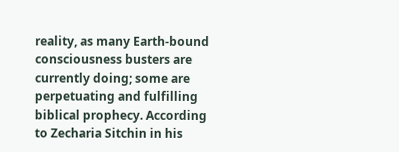reality, as many Earth-bound consciousness busters are currently doing; some are perpetuating and fulfilling biblical prophecy. According to Zecharia Sitchin in his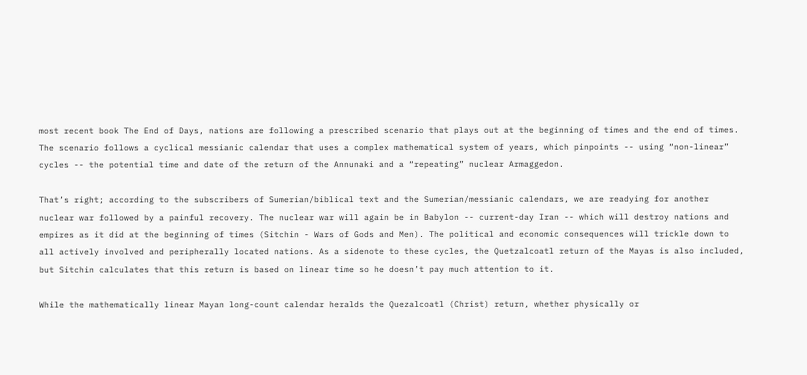most recent book The End of Days, nations are following a prescribed scenario that plays out at the beginning of times and the end of times. The scenario follows a cyclical messianic calendar that uses a complex mathematical system of years, which pinpoints -- using “non-linear” cycles -- the potential time and date of the return of the Annunaki and a “repeating” nuclear Armaggedon.

That’s right; according to the subscribers of Sumerian/biblical text and the Sumerian/messianic calendars, we are readying for another nuclear war followed by a painful recovery. The nuclear war will again be in Babylon -- current-day Iran -- which will destroy nations and empires as it did at the beginning of times (Sitchin - Wars of Gods and Men). The political and economic consequences will trickle down to all actively involved and peripherally located nations. As a sidenote to these cycles, the Quetzalcoatl return of the Mayas is also included, but Sitchin calculates that this return is based on linear time so he doesn’t pay much attention to it.

While the mathematically linear Mayan long-count calendar heralds the Quezalcoatl (Christ) return, whether physically or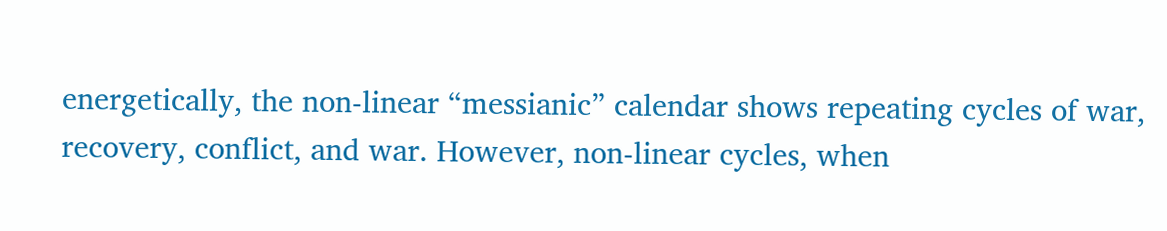energetically, the non-linear “messianic” calendar shows repeating cycles of war, recovery, conflict, and war. However, non-linear cycles, when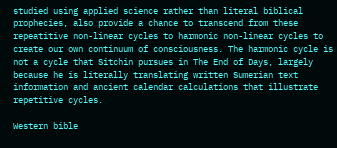studied using applied science rather than literal biblical prophecies, also provide a chance to transcend from these repeatitive non-linear cycles to harmonic non-linear cycles to create our own continuum of consciousness. The harmonic cycle is not a cycle that Sitchin pursues in The End of Days, largely because he is literally translating written Sumerian text information and ancient calendar calculations that illustrate repetitive cycles.

Western bible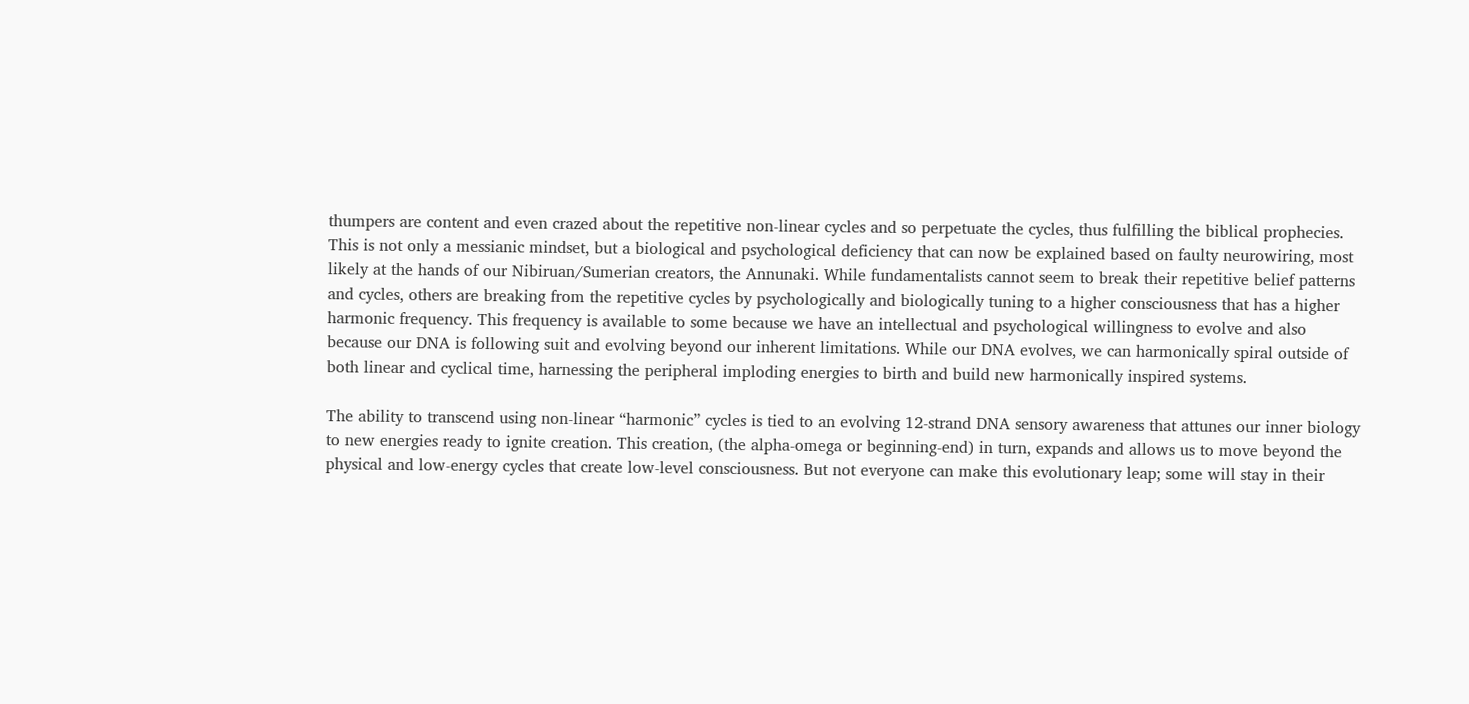thumpers are content and even crazed about the repetitive non-linear cycles and so perpetuate the cycles, thus fulfilling the biblical prophecies. This is not only a messianic mindset, but a biological and psychological deficiency that can now be explained based on faulty neurowiring, most likely at the hands of our Nibiruan/Sumerian creators, the Annunaki. While fundamentalists cannot seem to break their repetitive belief patterns and cycles, others are breaking from the repetitive cycles by psychologically and biologically tuning to a higher consciousness that has a higher harmonic frequency. This frequency is available to some because we have an intellectual and psychological willingness to evolve and also because our DNA is following suit and evolving beyond our inherent limitations. While our DNA evolves, we can harmonically spiral outside of both linear and cyclical time, harnessing the peripheral imploding energies to birth and build new harmonically inspired systems.

The ability to transcend using non-linear “harmonic” cycles is tied to an evolving 12-strand DNA sensory awareness that attunes our inner biology to new energies ready to ignite creation. This creation, (the alpha-omega or beginning-end) in turn, expands and allows us to move beyond the physical and low-energy cycles that create low-level consciousness. But not everyone can make this evolutionary leap; some will stay in their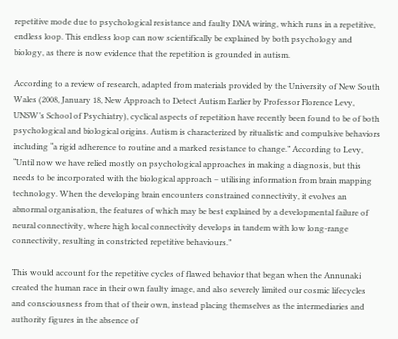repetitive mode due to psychological resistance and faulty DNA wiring, which runs in a repetitive, endless loop. This endless loop can now scientifically be explained by both psychology and biology, as there is now evidence that the repetition is grounded in autism.

According to a review of research, adapted from materials provided by the University of New South Wales (2008, January 18, New Approach to Detect Autism Earlier by Professor Florence Levy, UNSW’s School of Psychiatry), cyclical aspects of repetition have recently been found to be of both psychological and biological origins. Autism is characterized by ritualistic and compulsive behaviors including “a rigid adherence to routine and a marked resistance to change.” According to Levy, “Until now we have relied mostly on psychological approaches in making a diagnosis, but this needs to be incorporated with the biological approach – utilising information from brain mapping technology. When the developing brain encounters constrained connectivity, it evolves an abnormal organisation, the features of which may be best explained by a developmental failure of neural connectivity, where high local connectivity develops in tandem with low long-range connectivity, resulting in constricted repetitive behaviours.”

This would account for the repetitive cycles of flawed behavior that began when the Annunaki created the human race in their own faulty image, and also severely limited our cosmic lifecycles and consciousness from that of their own, instead placing themselves as the intermediaries and authority figures in the absence of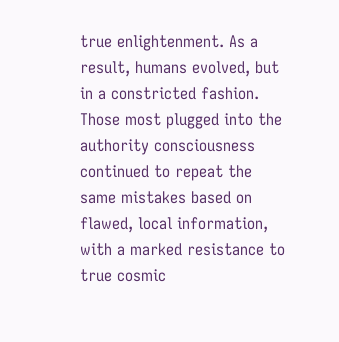true enlightenment. As a result, humans evolved, but in a constricted fashion. Those most plugged into the authority consciousness continued to repeat the same mistakes based on flawed, local information, with a marked resistance to true cosmic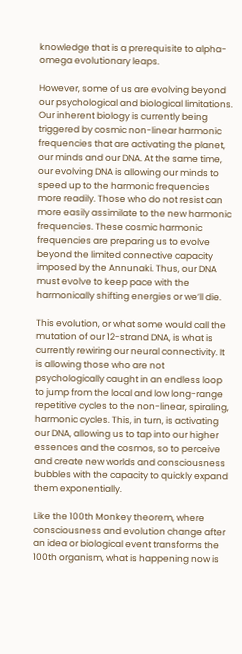knowledge that is a prerequisite to alpha-omega evolutionary leaps.

However, some of us are evolving beyond our psychological and biological limitations. Our inherent biology is currently being triggered by cosmic non-linear harmonic frequencies that are activating the planet, our minds and our DNA. At the same time, our evolving DNA is allowing our minds to speed up to the harmonic frequencies more readily. Those who do not resist can more easily assimilate to the new harmonic frequencies. These cosmic harmonic frequencies are preparing us to evolve beyond the limited connective capacity imposed by the Annunaki. Thus, our DNA must evolve to keep pace with the harmonically shifting energies or we’ll die.

This evolution, or what some would call the mutation of our 12-strand DNA, is what is currently rewiring our neural connectivity. It is allowing those who are not psychologically caught in an endless loop to jump from the local and low long-range repetitive cycles to the non-linear, spiraling, harmonic cycles. This, in turn, is activating our DNA, allowing us to tap into our higher essences and the cosmos, so to perceive and create new worlds and consciousness bubbles with the capacity to quickly expand them exponentially.

Like the 100th Monkey theorem, where consciousness and evolution change after an idea or biological event transforms the 100th organism, what is happening now is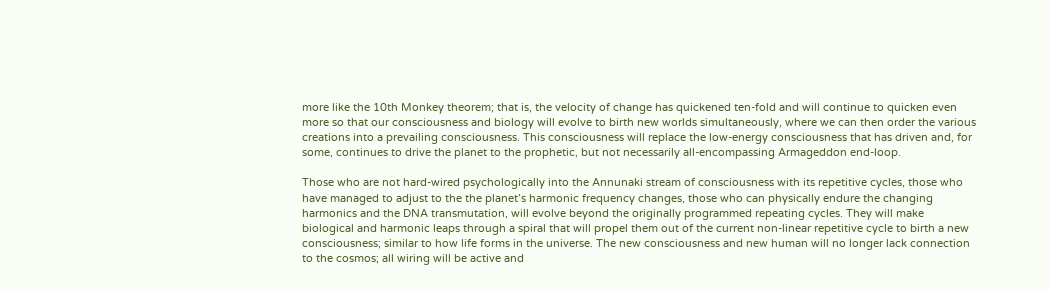more like the 10th Monkey theorem; that is, the velocity of change has quickened ten-fold and will continue to quicken even more so that our consciousness and biology will evolve to birth new worlds simultaneously, where we can then order the various creations into a prevailing consciousness. This consciousness will replace the low-energy consciousness that has driven and, for some, continues to drive the planet to the prophetic, but not necessarily all-encompassing Armageddon end-loop.

Those who are not hard-wired psychologically into the Annunaki stream of consciousness with its repetitive cycles, those who have managed to adjust to the the planet’s harmonic frequency changes, those who can physically endure the changing harmonics and the DNA transmutation, will evolve beyond the originally programmed repeating cycles. They will make biological and harmonic leaps through a spiral that will propel them out of the current non-linear repetitive cycle to birth a new consciousness; similar to how life forms in the universe. The new consciousness and new human will no longer lack connection to the cosmos; all wiring will be active and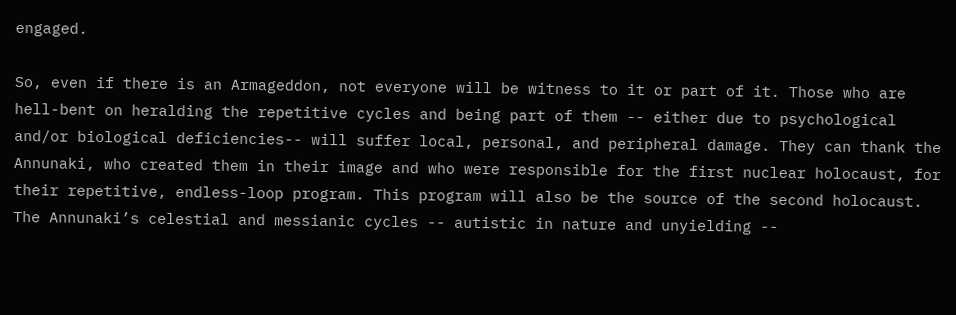engaged.

So, even if there is an Armageddon, not everyone will be witness to it or part of it. Those who are hell-bent on heralding the repetitive cycles and being part of them -- either due to psychological and/or biological deficiencies-- will suffer local, personal, and peripheral damage. They can thank the Annunaki, who created them in their image and who were responsible for the first nuclear holocaust, for their repetitive, endless-loop program. This program will also be the source of the second holocaust. The Annunaki’s celestial and messianic cycles -- autistic in nature and unyielding --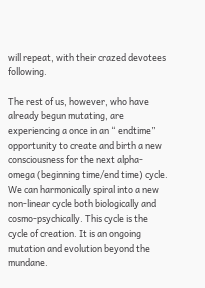will repeat, with their crazed devotees following.

The rest of us, however, who have already begun mutating, are experiencing a once in an “ endtime” opportunity to create and birth a new consciousness for the next alpha-omega (beginning time/end time) cycle. We can harmonically spiral into a new non-linear cycle both biologically and cosmo-psychically. This cycle is the cycle of creation. It is an ongoing mutation and evolution beyond the mundane.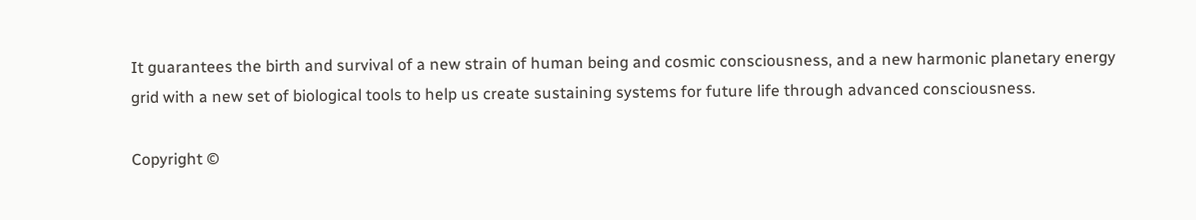It guarantees the birth and survival of a new strain of human being and cosmic consciousness, and a new harmonic planetary energy grid with a new set of biological tools to help us create sustaining systems for future life through advanced consciousness.

Copyright ©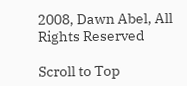2008, Dawn Abel, All Rights Reserved

Scroll to Top